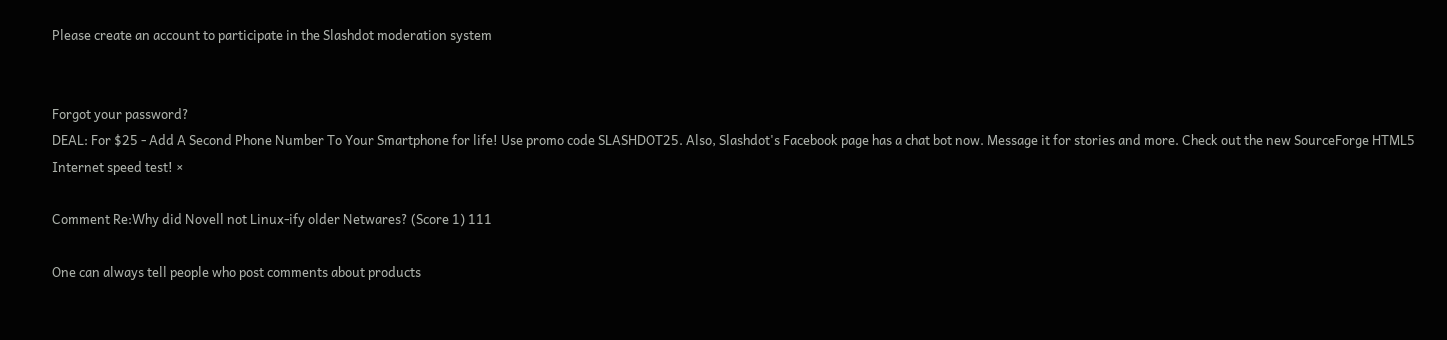Please create an account to participate in the Slashdot moderation system


Forgot your password?
DEAL: For $25 - Add A Second Phone Number To Your Smartphone for life! Use promo code SLASHDOT25. Also, Slashdot's Facebook page has a chat bot now. Message it for stories and more. Check out the new SourceForge HTML5 Internet speed test! ×

Comment Re:Why did Novell not Linux-ify older Netwares? (Score 1) 111

One can always tell people who post comments about products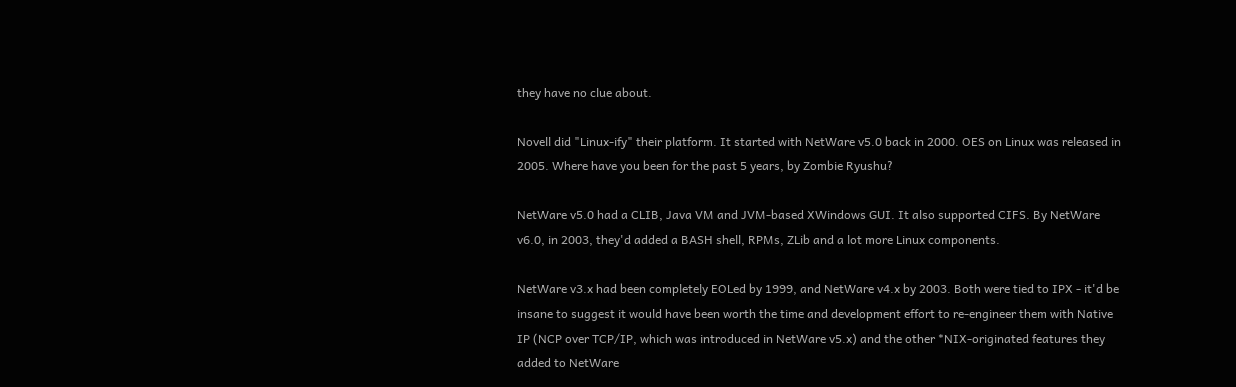they have no clue about.

Novell did "Linux-ify" their platform. It started with NetWare v5.0 back in 2000. OES on Linux was released in 2005. Where have you been for the past 5 years, by Zombie Ryushu?

NetWare v5.0 had a CLIB, Java VM and JVM-based XWindows GUI. It also supported CIFS. By NetWare v6.0, in 2003, they'd added a BASH shell, RPMs, ZLib and a lot more Linux components.

NetWare v3.x had been completely EOLed by 1999, and NetWare v4.x by 2003. Both were tied to IPX - it'd be insane to suggest it would have been worth the time and development effort to re-engineer them with Native IP (NCP over TCP/IP, which was introduced in NetWare v5.x) and the other *NIX-originated features they added to NetWare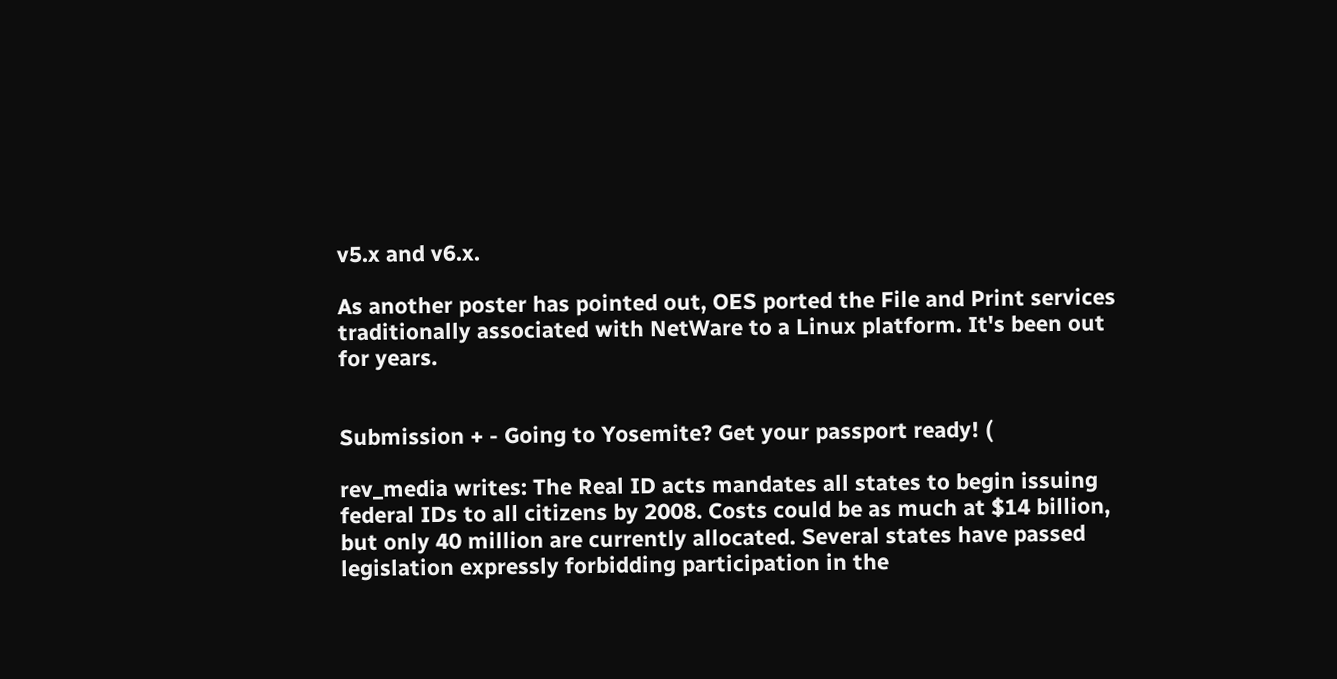v5.x and v6.x.

As another poster has pointed out, OES ported the File and Print services traditionally associated with NetWare to a Linux platform. It's been out for years.


Submission + - Going to Yosemite? Get your passport ready! (

rev_media writes: The Real ID acts mandates all states to begin issuing federal IDs to all citizens by 2008. Costs could be as much at $14 billion, but only 40 million are currently allocated. Several states have passed legislation expressly forbidding participation in the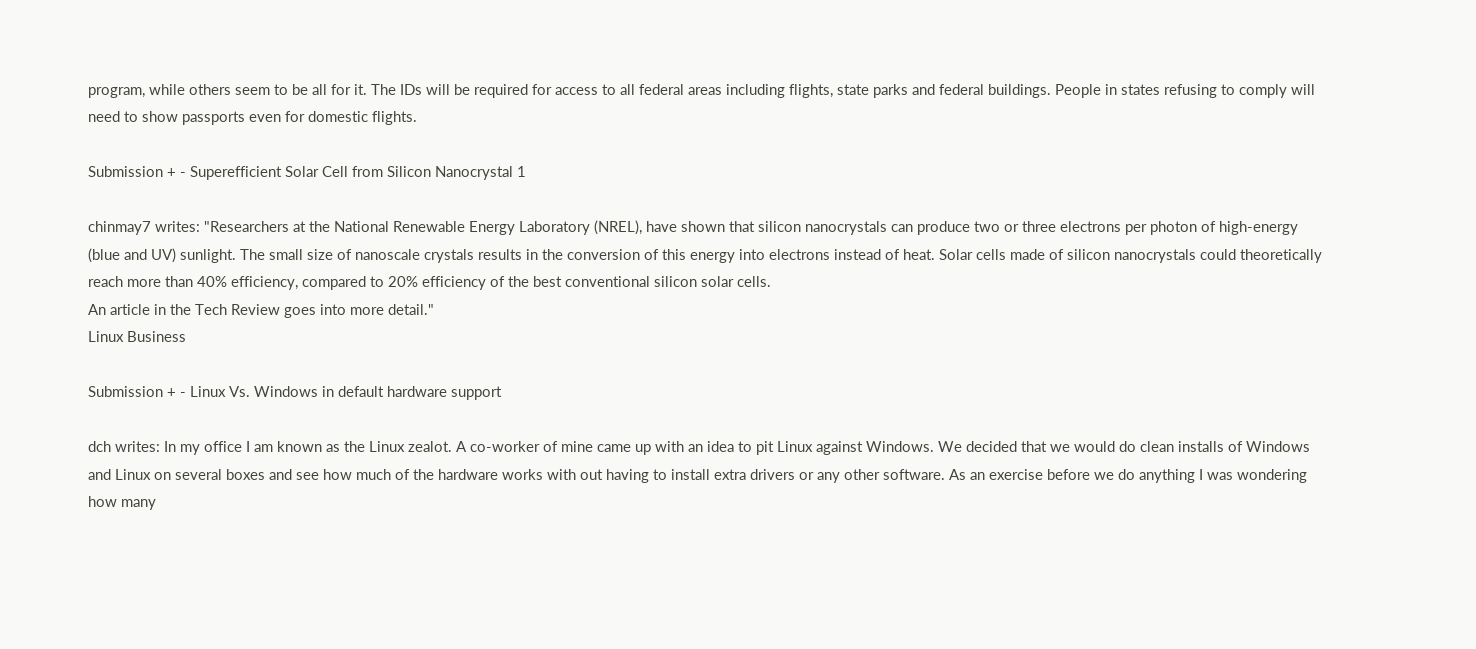program, while others seem to be all for it. The IDs will be required for access to all federal areas including flights, state parks and federal buildings. People in states refusing to comply will need to show passports even for domestic flights.

Submission + - Superefficient Solar Cell from Silicon Nanocrystal 1

chinmay7 writes: "Researchers at the National Renewable Energy Laboratory (NREL), have shown that silicon nanocrystals can produce two or three electrons per photon of high-energy (blue and UV) sunlight. The small size of nanoscale crystals results in the conversion of this energy into electrons instead of heat. Solar cells made of silicon nanocrystals could theoretically reach more than 40% efficiency, compared to 20% efficiency of the best conventional silicon solar cells.
An article in the Tech Review goes into more detail."
Linux Business

Submission + - Linux Vs. Windows in default hardware support

dch writes: In my office I am known as the Linux zealot. A co-worker of mine came up with an idea to pit Linux against Windows. We decided that we would do clean installs of Windows and Linux on several boxes and see how much of the hardware works with out having to install extra drivers or any other software. As an exercise before we do anything I was wondering how many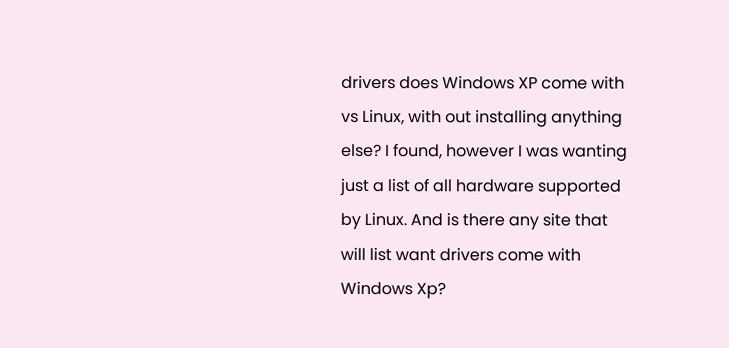drivers does Windows XP come with vs Linux, with out installing anything else? I found, however I was wanting just a list of all hardware supported by Linux. And is there any site that will list want drivers come with Windows Xp?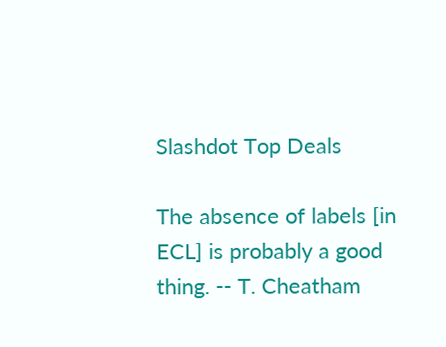Slashdot Top Deals

The absence of labels [in ECL] is probably a good thing. -- T. Cheatham